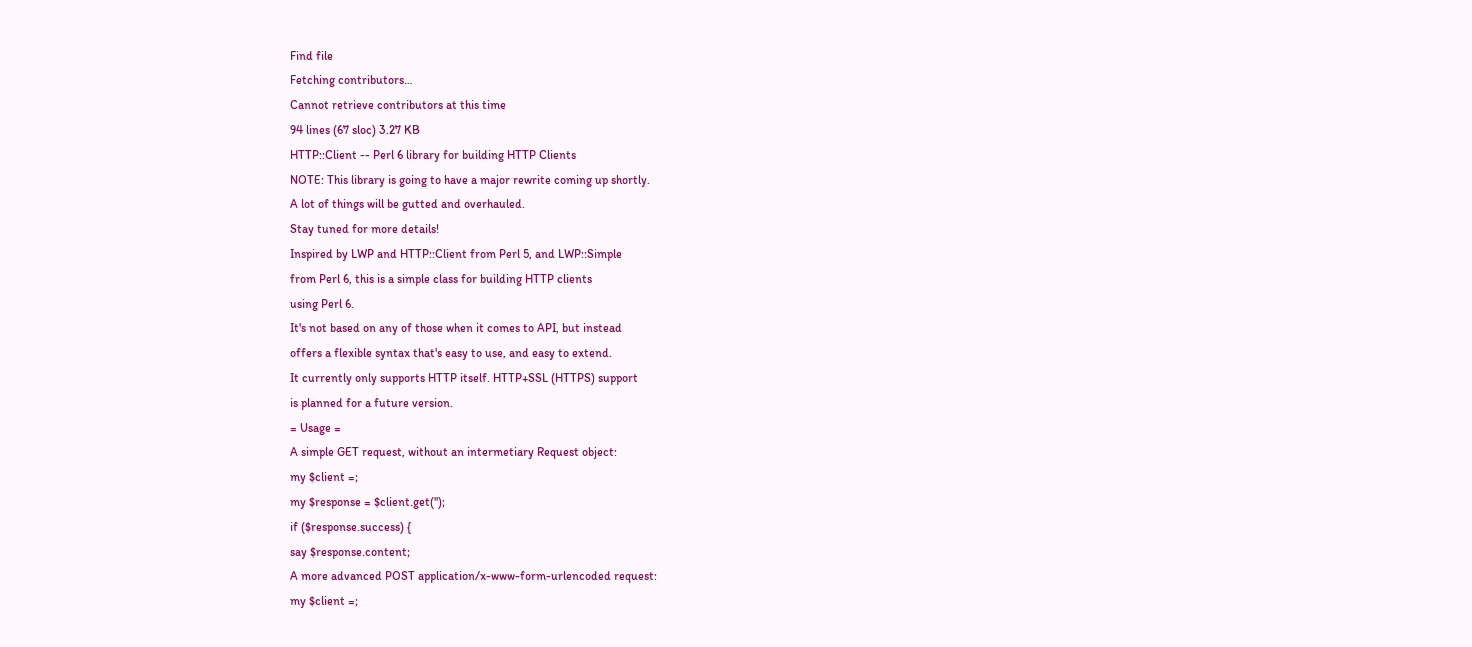Find file
Fetching contributors…
Cannot retrieve contributors at this time
94 lines (67 sloc) 3.27 KB
HTTP::Client -- Perl 6 library for building HTTP Clients
NOTE: This library is going to have a major rewrite coming up shortly.
A lot of things will be gutted and overhauled.
Stay tuned for more details!
Inspired by LWP and HTTP::Client from Perl 5, and LWP::Simple
from Perl 6, this is a simple class for building HTTP clients
using Perl 6.
It's not based on any of those when it comes to API, but instead
offers a flexible syntax that's easy to use, and easy to extend.
It currently only supports HTTP itself. HTTP+SSL (HTTPS) support
is planned for a future version.
= Usage =
A simple GET request, without an intermetiary Request object:
my $client =;
my $response = $client.get('');
if ($response.success) {
say $response.content;
A more advanced POST application/x-www-form-urlencoded request:
my $client =;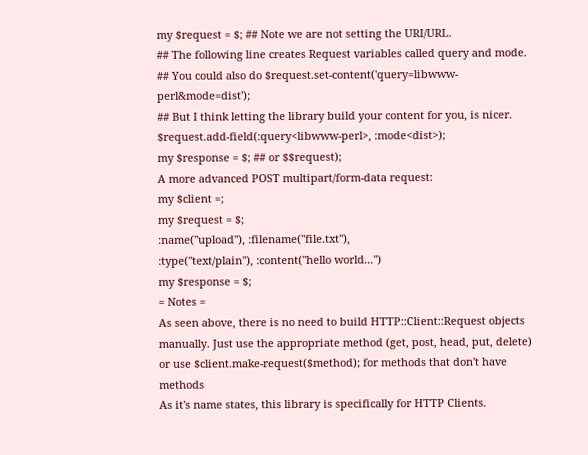my $request = $; ## Note we are not setting the URI/URL.
## The following line creates Request variables called query and mode.
## You could also do $request.set-content('query=libwww-perl&mode=dist');
## But I think letting the library build your content for you, is nicer.
$request.add-field(:query<libwww-perl>, :mode<dist>);
my $response = $; ## or $$request);
A more advanced POST multipart/form-data request:
my $client =;
my $request = $;
:name("upload"), :filename("file.txt"),
:type("text/plain"), :content("hello world...")
my $response = $;
= Notes =
As seen above, there is no need to build HTTP::Client::Request objects
manually. Just use the appropriate method (get, post, head, put, delete)
or use $client.make-request($method); for methods that don't have methods
As it's name states, this library is specifically for HTTP Clients.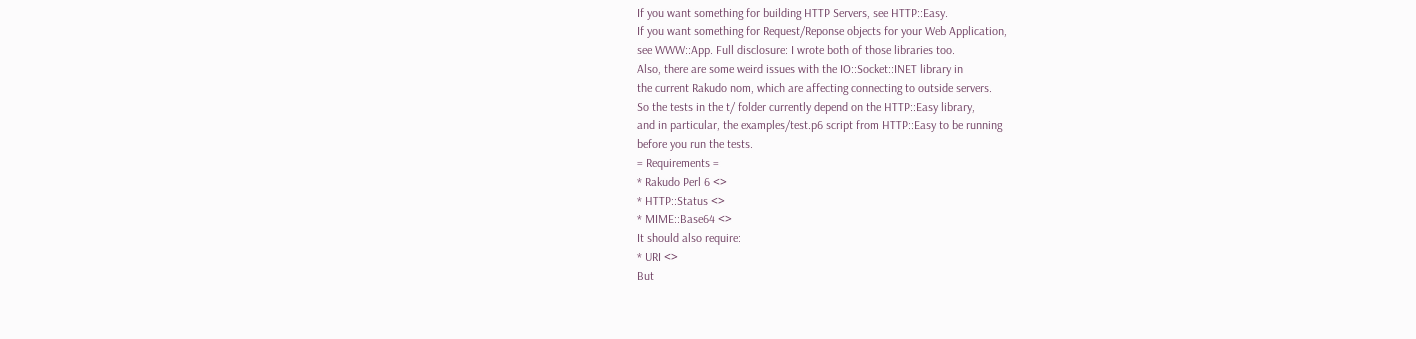If you want something for building HTTP Servers, see HTTP::Easy.
If you want something for Request/Reponse objects for your Web Application,
see WWW::App. Full disclosure: I wrote both of those libraries too.
Also, there are some weird issues with the IO::Socket::INET library in
the current Rakudo nom, which are affecting connecting to outside servers.
So the tests in the t/ folder currently depend on the HTTP::Easy library,
and in particular, the examples/test.p6 script from HTTP::Easy to be running
before you run the tests.
= Requirements =
* Rakudo Perl 6 <>
* HTTP::Status <>
* MIME::Base64 <>
It should also require:
* URI <>
But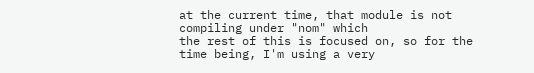at the current time, that module is not compiling under "nom" which
the rest of this is focused on, so for the time being, I'm using a very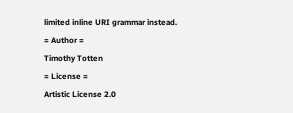limited inline URI grammar instead.
= Author =
Timothy Totten
= License =
Artistic License 2.0